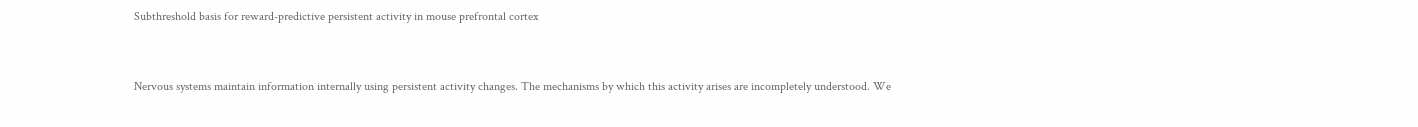Subthreshold basis for reward-predictive persistent activity in mouse prefrontal cortex


Nervous systems maintain information internally using persistent activity changes. The mechanisms by which this activity arises are incompletely understood. We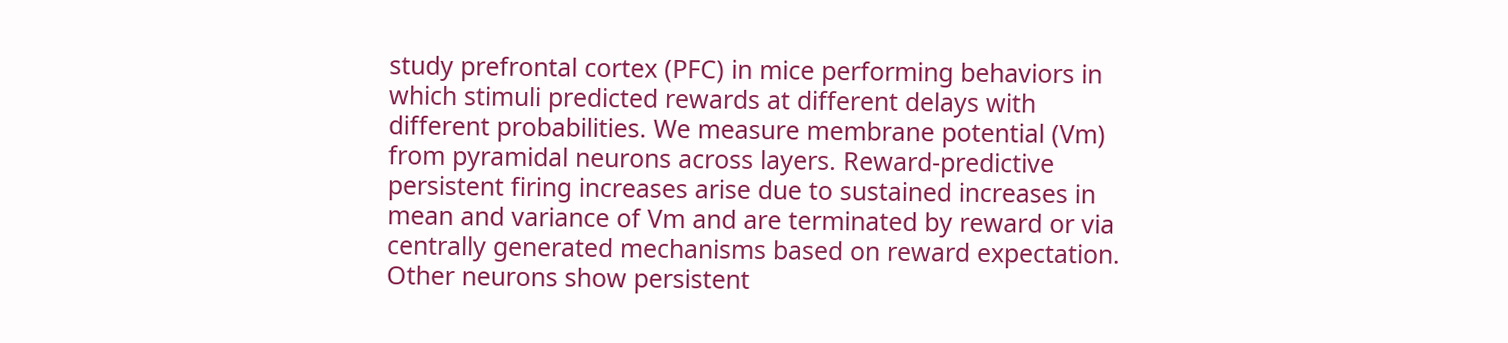study prefrontal cortex (PFC) in mice performing behaviors in which stimuli predicted rewards at different delays with different probabilities. We measure membrane potential (Vm) from pyramidal neurons across layers. Reward-predictive persistent firing increases arise due to sustained increases in mean and variance of Vm and are terminated by reward or via centrally generated mechanisms based on reward expectation. Other neurons show persistent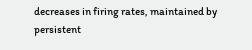decreases in firing rates, maintained by persistent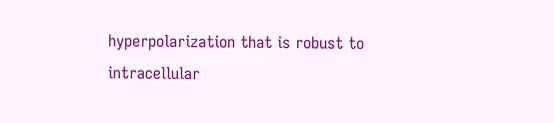hyperpolarization that is robust to intracellular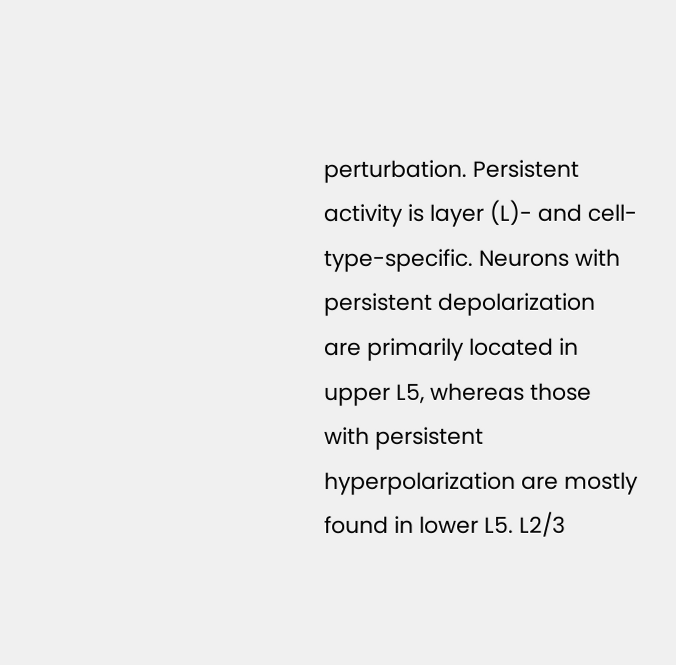perturbation. Persistent activity is layer (L)- and cell-type-specific. Neurons with persistent depolarization are primarily located in upper L5, whereas those with persistent hyperpolarization are mostly found in lower L5. L2/3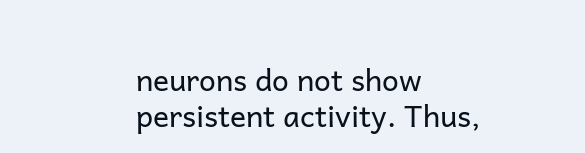neurons do not show persistent activity. Thus,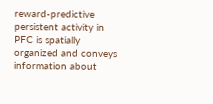reward-predictive persistent activity in PFC is spatially organized and conveys information about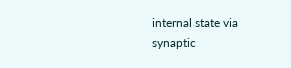internal state via synaptic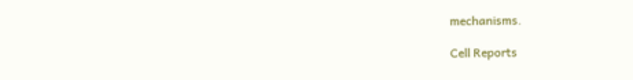mechanisms.

Cell Reports